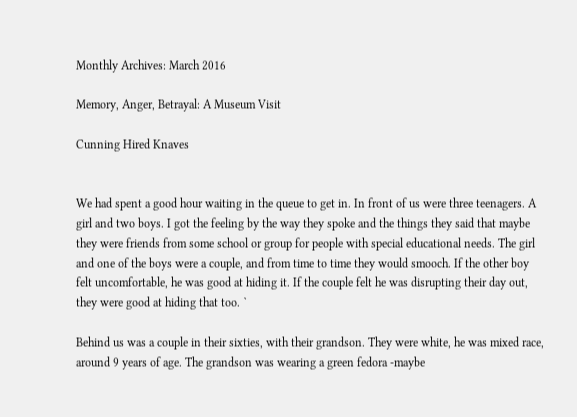Monthly Archives: March 2016

Memory, Anger, Betrayal: A Museum Visit

Cunning Hired Knaves


We had spent a good hour waiting in the queue to get in. In front of us were three teenagers. A girl and two boys. I got the feeling by the way they spoke and the things they said that maybe they were friends from some school or group for people with special educational needs. The girl and one of the boys were a couple, and from time to time they would smooch. If the other boy felt uncomfortable, he was good at hiding it. If the couple felt he was disrupting their day out, they were good at hiding that too. `

Behind us was a couple in their sixties, with their grandson. They were white, he was mixed race, around 9 years of age. The grandson was wearing a green fedora -maybe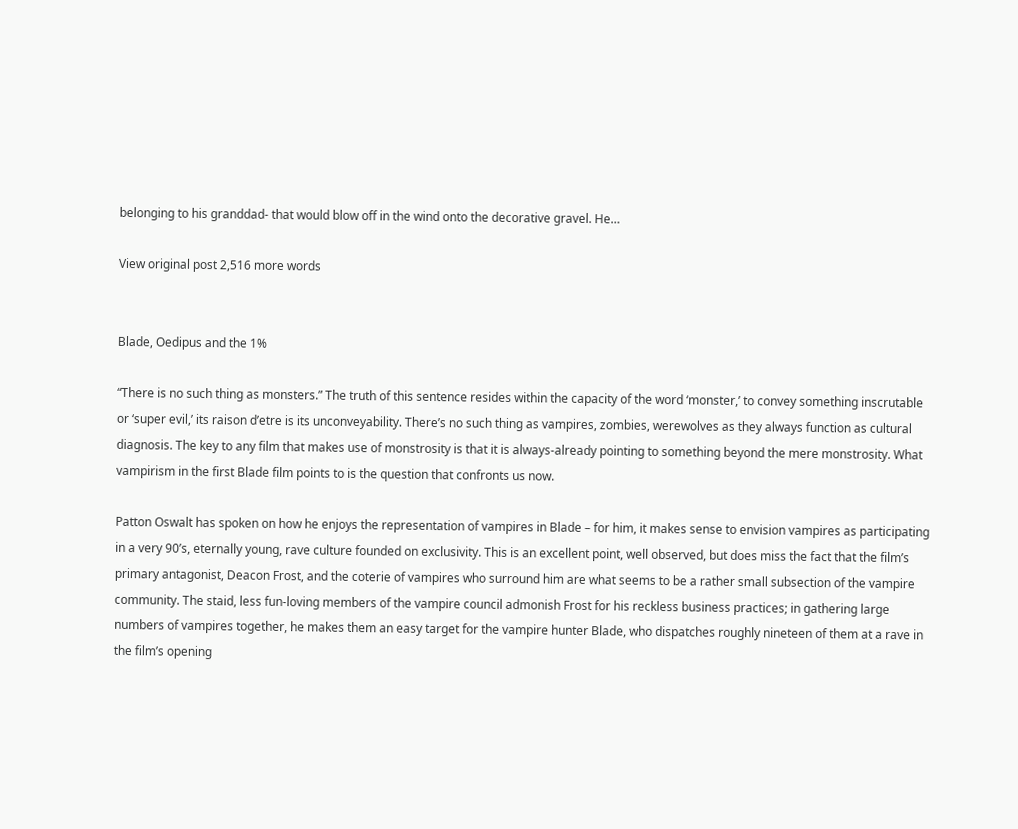belonging to his granddad- that would blow off in the wind onto the decorative gravel. He…

View original post 2,516 more words


Blade, Oedipus and the 1%

“There is no such thing as monsters.” The truth of this sentence resides within the capacity of the word ‘monster,’ to convey something inscrutable or ‘super evil,’ its raison d’etre is its unconveyability. There’s no such thing as vampires, zombies, werewolves as they always function as cultural diagnosis. The key to any film that makes use of monstrosity is that it is always-already pointing to something beyond the mere monstrosity. What vampirism in the first Blade film points to is the question that confronts us now.

Patton Oswalt has spoken on how he enjoys the representation of vampires in Blade – for him, it makes sense to envision vampires as participating in a very 90’s, eternally young, rave culture founded on exclusivity. This is an excellent point, well observed, but does miss the fact that the film’s primary antagonist, Deacon Frost, and the coterie of vampires who surround him are what seems to be a rather small subsection of the vampire community. The staid, less fun-loving members of the vampire council admonish Frost for his reckless business practices; in gathering large numbers of vampires together, he makes them an easy target for the vampire hunter Blade, who dispatches roughly nineteen of them at a rave in the film’s opening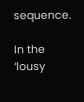sequence.

In the ‘lousy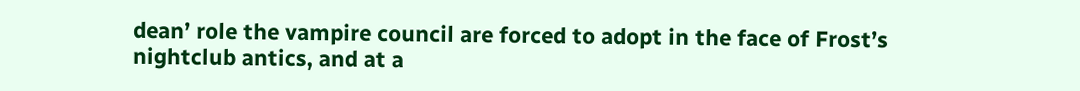dean’ role the vampire council are forced to adopt in the face of Frost’s nightclub antics, and at a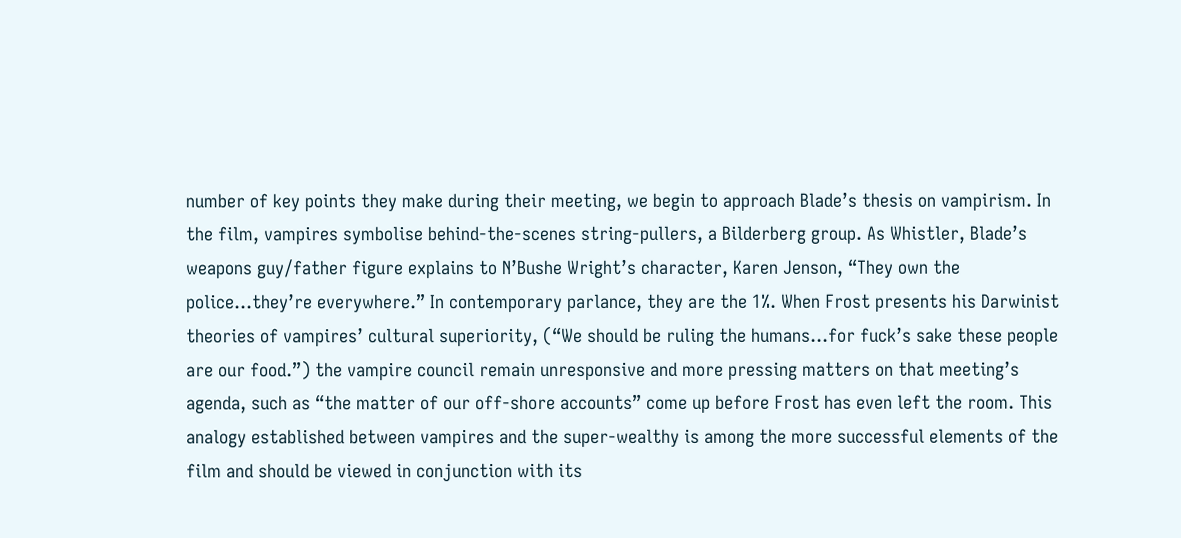number of key points they make during their meeting, we begin to approach Blade’s thesis on vampirism. In the film, vampires symbolise behind-the-scenes string-pullers, a Bilderberg group. As Whistler, Blade’s weapons guy/father figure explains to N’Bushe Wright’s character, Karen Jenson, “They own the police…they’re everywhere.” In contemporary parlance, they are the 1%. When Frost presents his Darwinist theories of vampires’ cultural superiority, (“We should be ruling the humans…for fuck’s sake these people are our food.”) the vampire council remain unresponsive and more pressing matters on that meeting’s agenda, such as “the matter of our off-shore accounts” come up before Frost has even left the room. This analogy established between vampires and the super-wealthy is among the more successful elements of the film and should be viewed in conjunction with its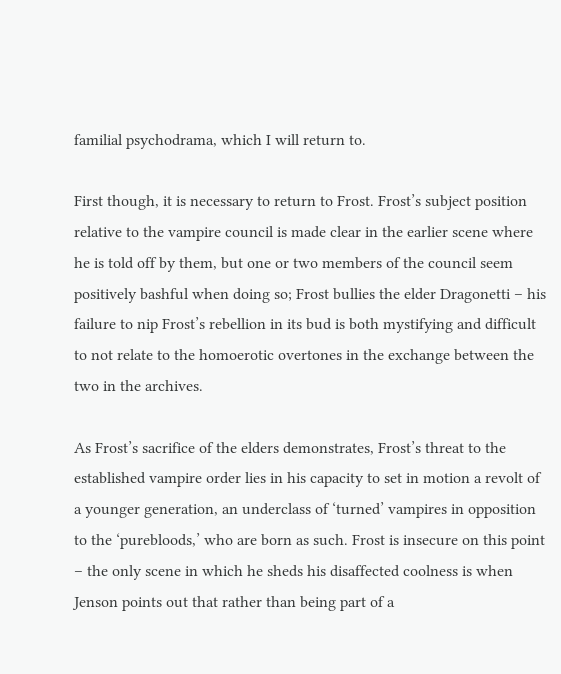familial psychodrama, which I will return to.

First though, it is necessary to return to Frost. Frost’s subject position relative to the vampire council is made clear in the earlier scene where he is told off by them, but one or two members of the council seem positively bashful when doing so; Frost bullies the elder Dragonetti – his failure to nip Frost’s rebellion in its bud is both mystifying and difficult to not relate to the homoerotic overtones in the exchange between the two in the archives.

As Frost’s sacrifice of the elders demonstrates, Frost’s threat to the established vampire order lies in his capacity to set in motion a revolt of a younger generation, an underclass of ‘turned’ vampires in opposition to the ‘purebloods,’ who are born as such. Frost is insecure on this point – the only scene in which he sheds his disaffected coolness is when Jenson points out that rather than being part of a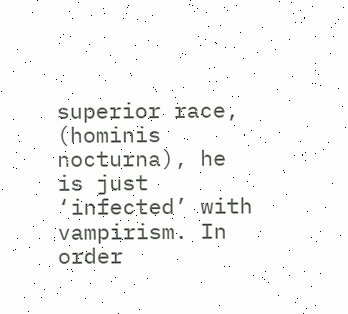superior race, (hominis nocturna), he is just ‘infected’ with vampirism. In order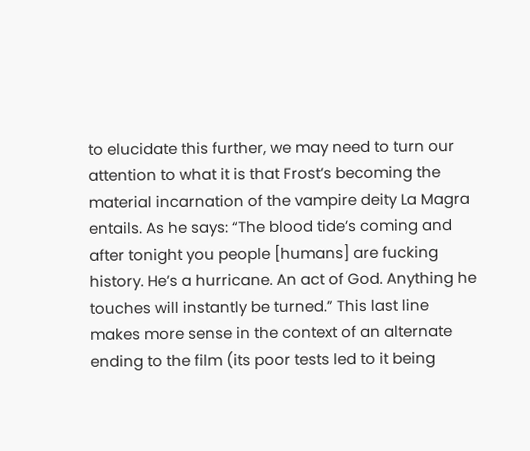to elucidate this further, we may need to turn our attention to what it is that Frost’s becoming the material incarnation of the vampire deity La Magra entails. As he says: “The blood tide’s coming and after tonight you people [humans] are fucking history. He’s a hurricane. An act of God. Anything he touches will instantly be turned.” This last line makes more sense in the context of an alternate ending to the film (its poor tests led to it being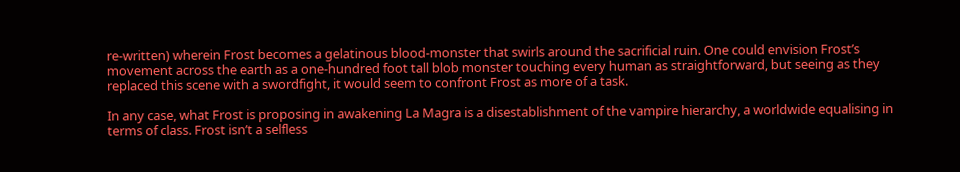re-written) wherein Frost becomes a gelatinous blood-monster that swirls around the sacrificial ruin. One could envision Frost’s movement across the earth as a one-hundred foot tall blob monster touching every human as straightforward, but seeing as they replaced this scene with a swordfight, it would seem to confront Frost as more of a task.

In any case, what Frost is proposing in awakening La Magra is a disestablishment of the vampire hierarchy, a worldwide equalising in terms of class. Frost isn’t a selfless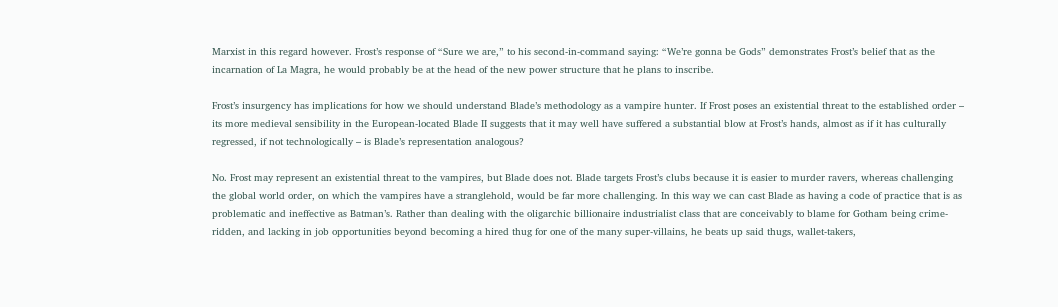Marxist in this regard however. Frost’s response of “Sure we are,” to his second-in-command saying: “We’re gonna be Gods” demonstrates Frost’s belief that as the incarnation of La Magra, he would probably be at the head of the new power structure that he plans to inscribe.

Frost’s insurgency has implications for how we should understand Blade’s methodology as a vampire hunter. If Frost poses an existential threat to the established order – its more medieval sensibility in the European-located Blade II suggests that it may well have suffered a substantial blow at Frost’s hands, almost as if it has culturally regressed, if not technologically – is Blade’s representation analogous?

No. Frost may represent an existential threat to the vampires, but Blade does not. Blade targets Frost’s clubs because it is easier to murder ravers, whereas challenging the global world order, on which the vampires have a stranglehold, would be far more challenging. In this way we can cast Blade as having a code of practice that is as problematic and ineffective as Batman’s. Rather than dealing with the oligarchic billionaire industrialist class that are conceivably to blame for Gotham being crime-ridden, and lacking in job opportunities beyond becoming a hired thug for one of the many super-villains, he beats up said thugs, wallet-takers,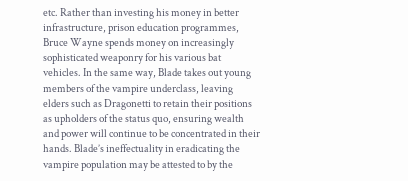etc. Rather than investing his money in better infrastructure, prison education programmes, Bruce Wayne spends money on increasingly sophisticated weaponry for his various bat vehicles. In the same way, Blade takes out young members of the vampire underclass, leaving elders such as Dragonetti to retain their positions as upholders of the status quo, ensuring wealth and power will continue to be concentrated in their hands. Blade’s ineffectuality in eradicating the vampire population may be attested to by the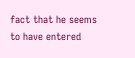fact that he seems to have entered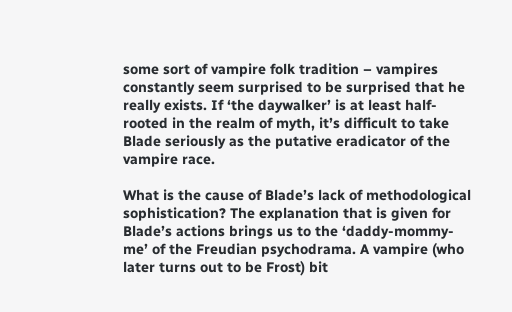some sort of vampire folk tradition – vampires constantly seem surprised to be surprised that he really exists. If ‘the daywalker’ is at least half-rooted in the realm of myth, it’s difficult to take Blade seriously as the putative eradicator of the vampire race.

What is the cause of Blade’s lack of methodological sophistication? The explanation that is given for Blade’s actions brings us to the ‘daddy-mommy-me’ of the Freudian psychodrama. A vampire (who later turns out to be Frost) bit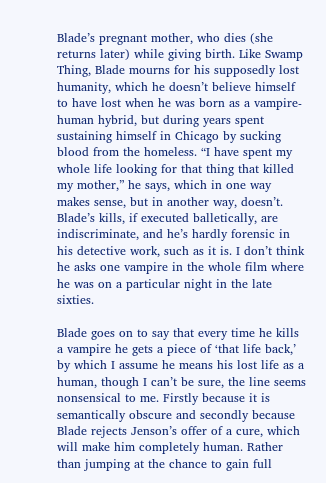Blade’s pregnant mother, who dies (she returns later) while giving birth. Like Swamp Thing, Blade mourns for his supposedly lost humanity, which he doesn’t believe himself to have lost when he was born as a vampire-human hybrid, but during years spent sustaining himself in Chicago by sucking blood from the homeless. “I have spent my whole life looking for that thing that killed my mother,” he says, which in one way makes sense, but in another way, doesn’t. Blade’s kills, if executed balletically, are indiscriminate, and he’s hardly forensic in his detective work, such as it is. I don’t think he asks one vampire in the whole film where he was on a particular night in the late sixties.

Blade goes on to say that every time he kills a vampire he gets a piece of ‘that life back,’ by which I assume he means his lost life as a human, though I can’t be sure, the line seems nonsensical to me. Firstly because it is semantically obscure and secondly because Blade rejects Jenson’s offer of a cure, which will make him completely human. Rather than jumping at the chance to gain full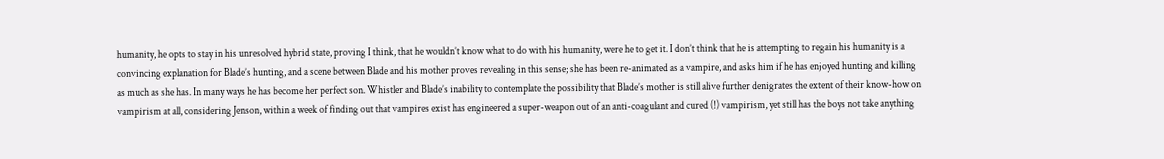humanity, he opts to stay in his unresolved hybrid state, proving I think, that he wouldn’t know what to do with his humanity, were he to get it. I don’t think that he is attempting to regain his humanity is a convincing explanation for Blade’s hunting, and a scene between Blade and his mother proves revealing in this sense; she has been re-animated as a vampire, and asks him if he has enjoyed hunting and killing as much as she has. In many ways he has become her perfect son. Whistler and Blade’s inability to contemplate the possibility that Blade’s mother is still alive further denigrates the extent of their know-how on vampirism at all, considering Jenson, within a week of finding out that vampires exist has engineered a super-weapon out of an anti-coagulant and cured (!) vampirism, yet still has the boys not take anything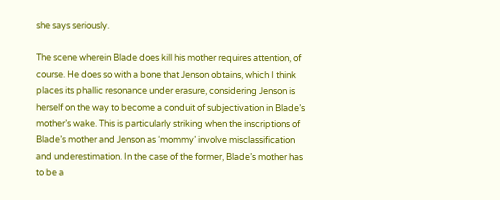she says seriously.

The scene wherein Blade does kill his mother requires attention, of course. He does so with a bone that Jenson obtains, which I think places its phallic resonance under erasure, considering Jenson is herself on the way to become a conduit of subjectivation in Blade’s mother’s wake. This is particularly striking when the inscriptions of Blade’s mother and Jenson as ‘mommy’ involve misclassification and underestimation. In the case of the former, Blade’s mother has to be a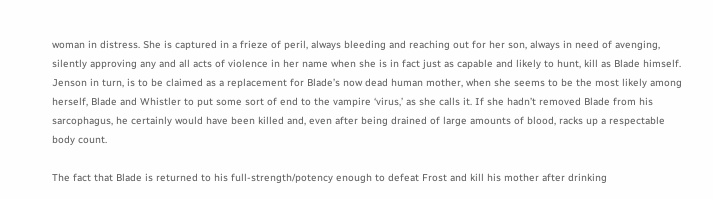woman in distress. She is captured in a frieze of peril, always bleeding and reaching out for her son, always in need of avenging, silently approving any and all acts of violence in her name when she is in fact just as capable and likely to hunt, kill as Blade himself. Jenson in turn, is to be claimed as a replacement for Blade’s now dead human mother, when she seems to be the most likely among herself, Blade and Whistler to put some sort of end to the vampire ‘virus,’ as she calls it. If she hadn’t removed Blade from his sarcophagus, he certainly would have been killed and, even after being drained of large amounts of blood, racks up a respectable body count.

The fact that Blade is returned to his full-strength/potency enough to defeat Frost and kill his mother after drinking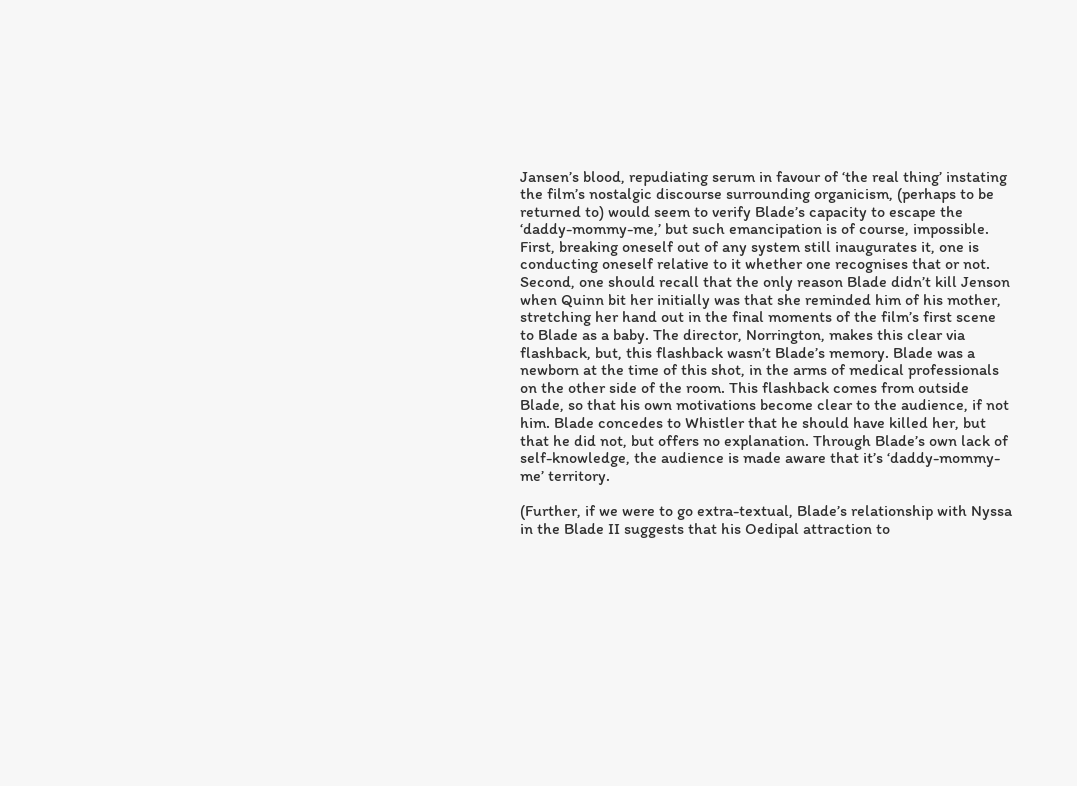Jansen’s blood, repudiating serum in favour of ‘the real thing’ instating the film’s nostalgic discourse surrounding organicism, (perhaps to be returned to) would seem to verify Blade’s capacity to escape the ‘daddy-mommy-me,’ but such emancipation is of course, impossible. First, breaking oneself out of any system still inaugurates it, one is conducting oneself relative to it whether one recognises that or not. Second, one should recall that the only reason Blade didn’t kill Jenson when Quinn bit her initially was that she reminded him of his mother, stretching her hand out in the final moments of the film’s first scene to Blade as a baby. The director, Norrington, makes this clear via flashback, but, this flashback wasn’t Blade’s memory. Blade was a newborn at the time of this shot, in the arms of medical professionals on the other side of the room. This flashback comes from outside Blade, so that his own motivations become clear to the audience, if not him. Blade concedes to Whistler that he should have killed her, but that he did not, but offers no explanation. Through Blade’s own lack of self-knowledge, the audience is made aware that it’s ‘daddy-mommy-me’ territory.

(Further, if we were to go extra-textual, Blade’s relationship with Nyssa in the Blade II suggests that his Oedipal attraction to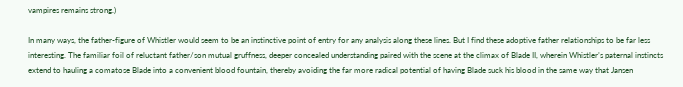vampires remains strong.)

In many ways, the father-figure of Whistler would seem to be an instinctive point of entry for any analysis along these lines. But I find these adoptive father relationships to be far less interesting. The familiar foil of reluctant father/son mutual gruffness, deeper concealed understanding paired with the scene at the climax of Blade II, wherein Whistler’s paternal instincts extend to hauling a comatose Blade into a convenient blood fountain, thereby avoiding the far more radical potential of having Blade suck his blood in the same way that Jansen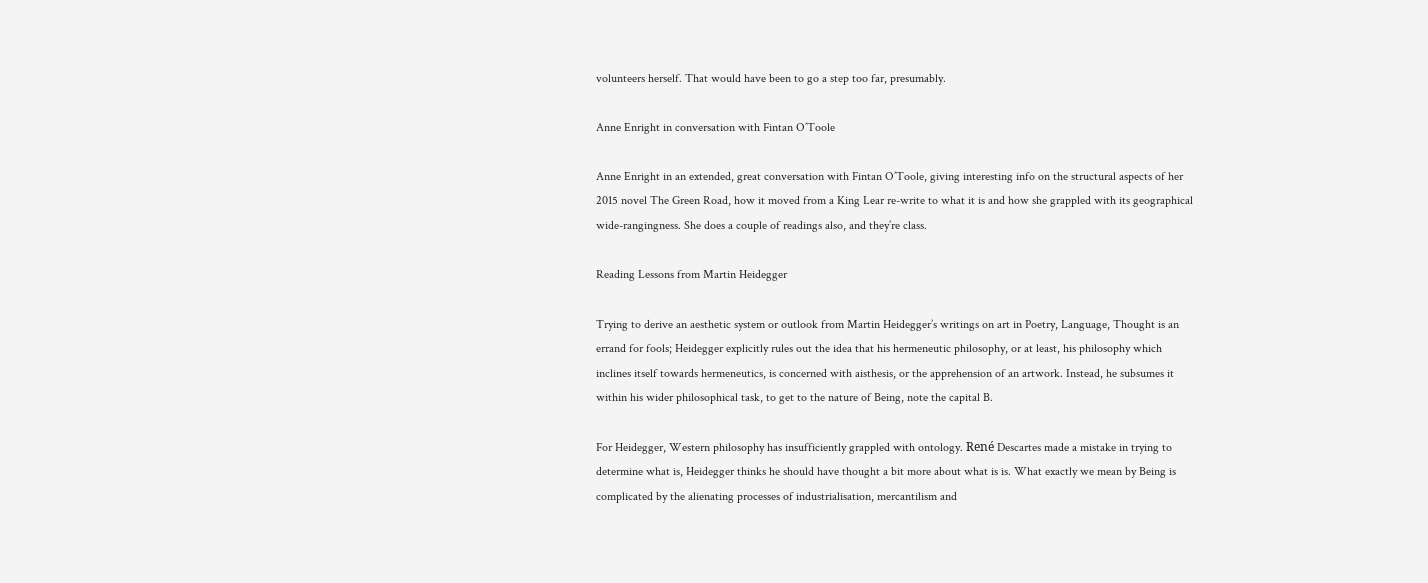volunteers herself. That would have been to go a step too far, presumably.

Anne Enright in conversation with Fintan O’Toole

Anne Enright in an extended, great conversation with Fintan O’Toole, giving interesting info on the structural aspects of her 2015 novel The Green Road, how it moved from a King Lear re-write to what it is and how she grappled with its geographical wide-rangingness. She does a couple of readings also, and they’re class.

Reading Lessons from Martin Heidegger

Trying to derive an aesthetic system or outlook from Martin Heidegger’s writings on art in Poetry, Language, Thought is an errand for fools; Heidegger explicitly rules out the idea that his hermeneutic philosophy, or at least, his philosophy which inclines itself towards hermeneutics, is concerned with aisthesis, or the apprehension of an artwork. Instead, he subsumes it within his wider philosophical task, to get to the nature of Being, note the capital B.

For Heidegger, Western philosophy has insufficiently grappled with ontology. René Descartes made a mistake in trying to determine what is, Heidegger thinks he should have thought a bit more about what is is. What exactly we mean by Being is complicated by the alienating processes of industrialisation, mercantilism and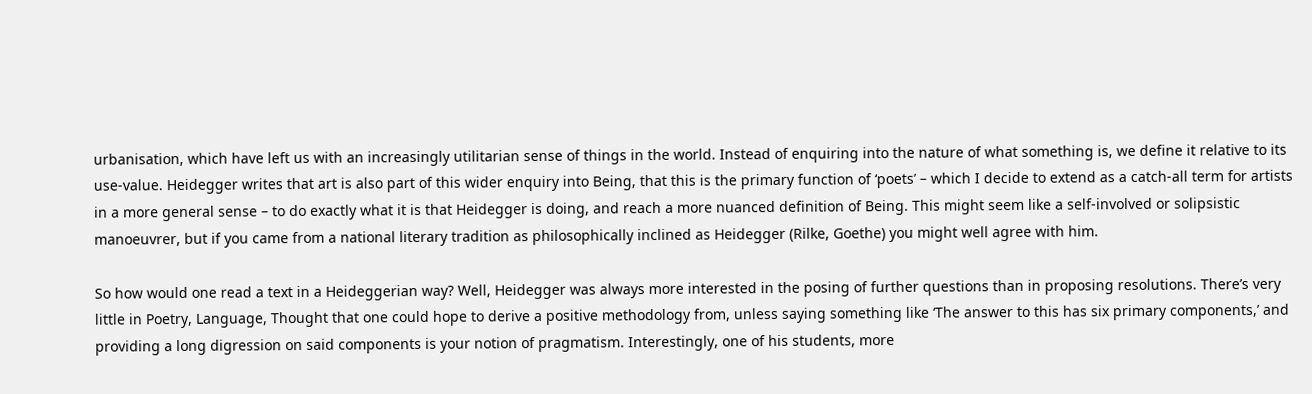urbanisation, which have left us with an increasingly utilitarian sense of things in the world. Instead of enquiring into the nature of what something is, we define it relative to its use-value. Heidegger writes that art is also part of this wider enquiry into Being, that this is the primary function of ‘poets’ – which I decide to extend as a catch-all term for artists in a more general sense – to do exactly what it is that Heidegger is doing, and reach a more nuanced definition of Being. This might seem like a self-involved or solipsistic manoeuvrer, but if you came from a national literary tradition as philosophically inclined as Heidegger (Rilke, Goethe) you might well agree with him.

So how would one read a text in a Heideggerian way? Well, Heidegger was always more interested in the posing of further questions than in proposing resolutions. There’s very little in Poetry, Language, Thought that one could hope to derive a positive methodology from, unless saying something like ‘The answer to this has six primary components,’ and providing a long digression on said components is your notion of pragmatism. Interestingly, one of his students, more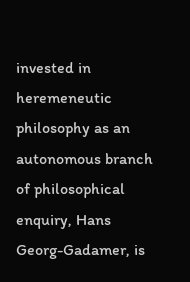invested in heremeneutic philosophy as an autonomous branch of philosophical enquiry, Hans Georg-Gadamer, is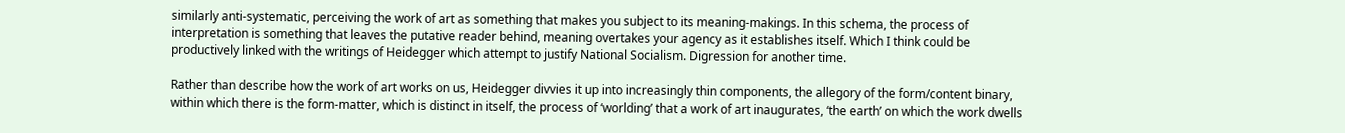similarly anti-systematic, perceiving the work of art as something that makes you subject to its meaning-makings. In this schema, the process of interpretation is something that leaves the putative reader behind, meaning overtakes your agency as it establishes itself. Which I think could be productively linked with the writings of Heidegger which attempt to justify National Socialism. Digression for another time.

Rather than describe how the work of art works on us, Heidegger divvies it up into increasingly thin components, the allegory of the form/content binary, within which there is the form-matter, which is distinct in itself, the process of ‘worlding’ that a work of art inaugurates, ‘the earth’ on which the work dwells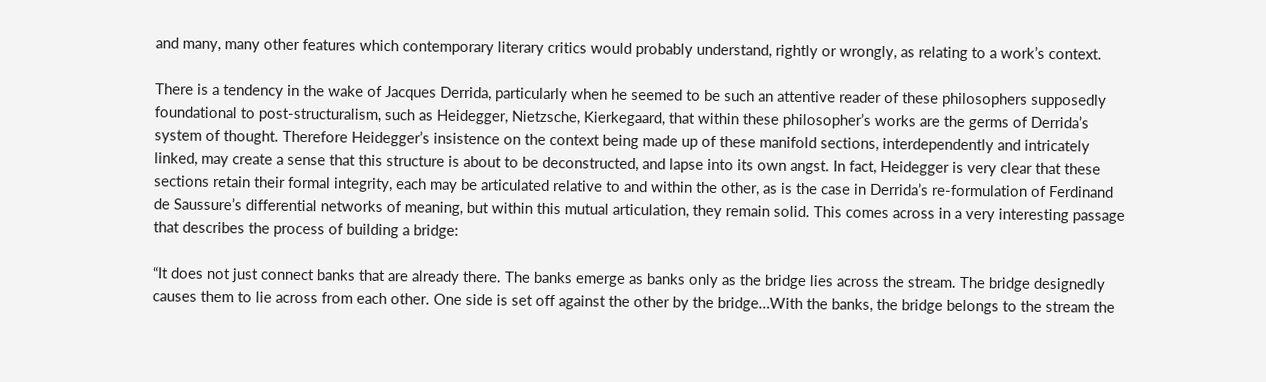and many, many other features which contemporary literary critics would probably understand, rightly or wrongly, as relating to a work’s context.

There is a tendency in the wake of Jacques Derrida, particularly when he seemed to be such an attentive reader of these philosophers supposedly foundational to post-structuralism, such as Heidegger, Nietzsche, Kierkegaard, that within these philosopher’s works are the germs of Derrida’s system of thought. Therefore Heidegger’s insistence on the context being made up of these manifold sections, interdependently and intricately linked, may create a sense that this structure is about to be deconstructed, and lapse into its own angst. In fact, Heidegger is very clear that these sections retain their formal integrity, each may be articulated relative to and within the other, as is the case in Derrida’s re-formulation of Ferdinand de Saussure’s differential networks of meaning, but within this mutual articulation, they remain solid. This comes across in a very interesting passage that describes the process of building a bridge:

“It does not just connect banks that are already there. The banks emerge as banks only as the bridge lies across the stream. The bridge designedly causes them to lie across from each other. One side is set off against the other by the bridge…With the banks, the bridge belongs to the stream the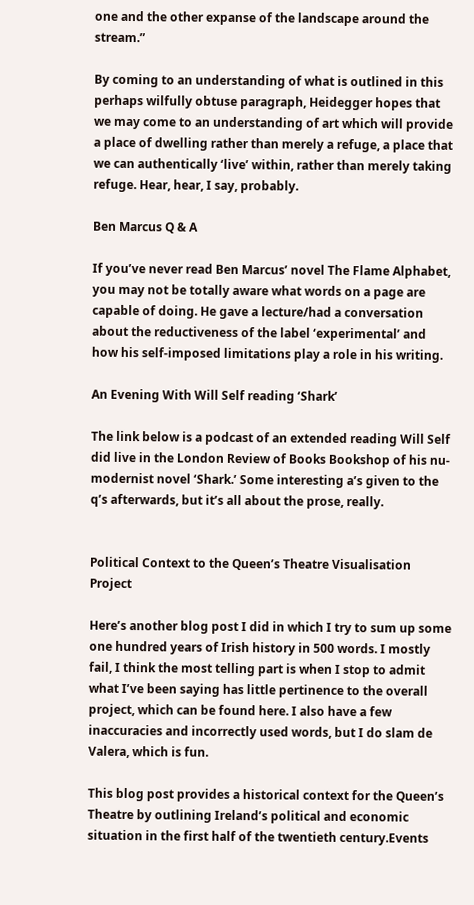one and the other expanse of the landscape around the stream.”

By coming to an understanding of what is outlined in this perhaps wilfully obtuse paragraph, Heidegger hopes that we may come to an understanding of art which will provide a place of dwelling rather than merely a refuge, a place that we can authentically ‘live’ within, rather than merely taking refuge. Hear, hear, I say, probably.

Ben Marcus Q & A

If you’ve never read Ben Marcus’ novel The Flame Alphabet, you may not be totally aware what words on a page are capable of doing. He gave a lecture/had a conversation about the reductiveness of the label ‘experimental’ and how his self-imposed limitations play a role in his writing.

An Evening With Will Self reading ‘Shark’

The link below is a podcast of an extended reading Will Self did live in the London Review of Books Bookshop of his nu-modernist novel ‘Shark.’ Some interesting a’s given to the q’s afterwards, but it’s all about the prose, really.


Political Context to the Queen’s Theatre Visualisation Project

Here’s another blog post I did in which I try to sum up some one hundred years of Irish history in 500 words. I mostly fail, I think the most telling part is when I stop to admit what I’ve been saying has little pertinence to the overall project, which can be found here. I also have a few inaccuracies and incorrectly used words, but I do slam de Valera, which is fun.

This blog post provides a historical context for the Queen’s Theatre by outlining Ireland’s political and economic situation in the first half of the twentieth century.Events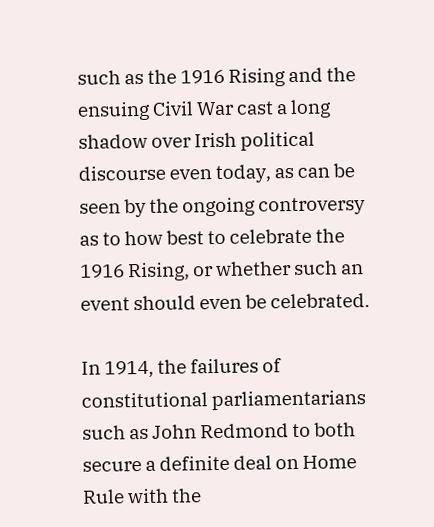such as the 1916 Rising and the ensuing Civil War cast a long shadow over Irish political discourse even today, as can be seen by the ongoing controversy as to how best to celebrate the 1916 Rising, or whether such an event should even be celebrated.

In 1914, the failures of constitutional parliamentarians such as John Redmond to both secure a definite deal on Home Rule with the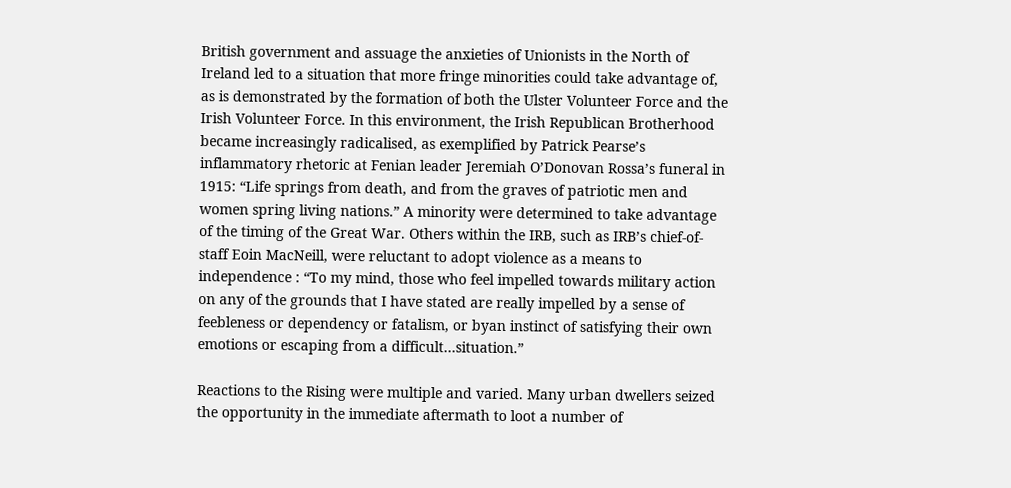British government and assuage the anxieties of Unionists in the North of Ireland led to a situation that more fringe minorities could take advantage of, as is demonstrated by the formation of both the Ulster Volunteer Force and the Irish Volunteer Force. In this environment, the Irish Republican Brotherhood became increasingly radicalised, as exemplified by Patrick Pearse’s inflammatory rhetoric at Fenian leader Jeremiah O’Donovan Rossa’s funeral in 1915: “Life springs from death, and from the graves of patriotic men and women spring living nations.” A minority were determined to take advantage of the timing of the Great War. Others within the IRB, such as IRB’s chief-of-staff Eoin MacNeill, were reluctant to adopt violence as a means to independence : “To my mind, those who feel impelled towards military action on any of the grounds that I have stated are really impelled by a sense of feebleness or dependency or fatalism, or byan instinct of satisfying their own emotions or escaping from a difficult…situation.”

Reactions to the Rising were multiple and varied. Many urban dwellers seized the opportunity in the immediate aftermath to loot a number of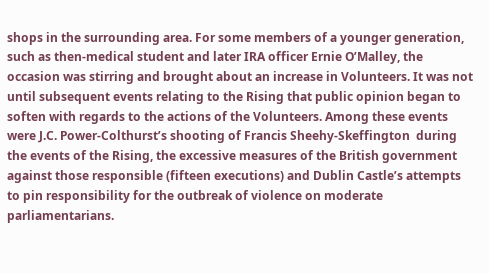shops in the surrounding area. For some members of a younger generation, such as then-medical student and later IRA officer Ernie O’Malley, the occasion was stirring and brought about an increase in Volunteers. It was not until subsequent events relating to the Rising that public opinion began to soften with regards to the actions of the Volunteers. Among these events were J.C. Power-Colthurst’s shooting of Francis Sheehy-Skeffington  during the events of the Rising, the excessive measures of the British government against those responsible (fifteen executions) and Dublin Castle’s attempts to pin responsibility for the outbreak of violence on moderate parliamentarians.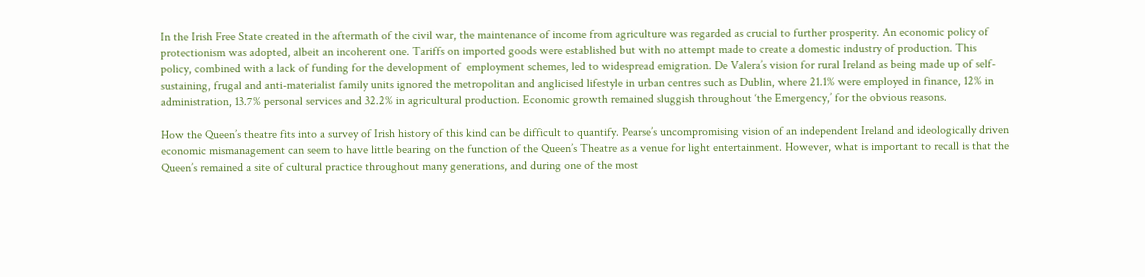In the Irish Free State created in the aftermath of the civil war, the maintenance of income from agriculture was regarded as crucial to further prosperity. An economic policy of protectionism was adopted, albeit an incoherent one. Tariffs on imported goods were established but with no attempt made to create a domestic industry of production. This policy, combined with a lack of funding for the development of  employment schemes, led to widespread emigration. De Valera’s vision for rural Ireland as being made up of self-sustaining, frugal and anti-materialist family units ignored the metropolitan and anglicised lifestyle in urban centres such as Dublin, where 21.1% were employed in finance, 12% in administration, 13.7% personal services and 32.2% in agricultural production. Economic growth remained sluggish throughout ‘the Emergency,’ for the obvious reasons.

How the Queen’s theatre fits into a survey of Irish history of this kind can be difficult to quantify. Pearse’s uncompromising vision of an independent Ireland and ideologically driven economic mismanagement can seem to have little bearing on the function of the Queen’s Theatre as a venue for light entertainment. However, what is important to recall is that the Queen’s remained a site of cultural practice throughout many generations, and during one of the most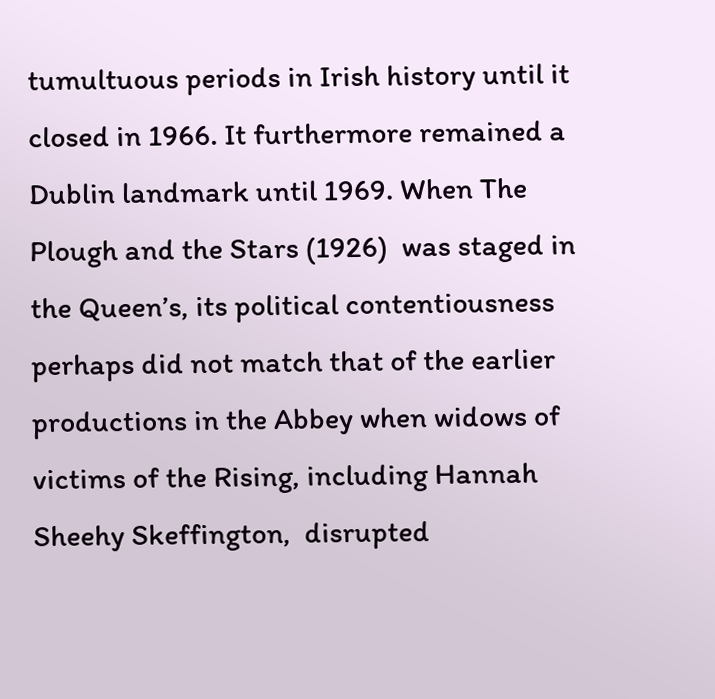tumultuous periods in Irish history until it closed in 1966. It furthermore remained a Dublin landmark until 1969. When The Plough and the Stars (1926)  was staged in the Queen’s, its political contentiousness perhaps did not match that of the earlier productions in the Abbey when widows of victims of the Rising, including Hannah Sheehy Skeffington,  disrupted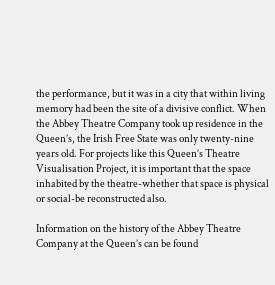the performance, but it was in a city that within living memory had been the site of a divisive conflict. When the Abbey Theatre Company took up residence in the Queen’s, the Irish Free State was only twenty-nine years old. For projects like this Queen’s Theatre Visualisation Project, it is important that the space inhabited by the theatre-whether that space is physical or social-be reconstructed also.

Information on the history of the Abbey Theatre Company at the Queen’s can be found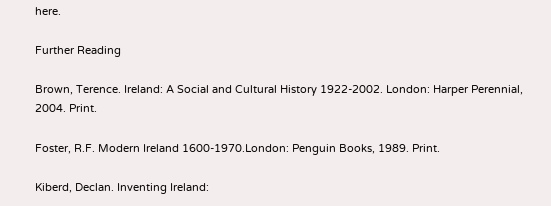here.

Further Reading

Brown, Terence. Ireland: A Social and Cultural History 1922-2002. London: Harper Perennial, 2004. Print.

Foster, R.F. Modern Ireland 1600-1970.London: Penguin Books, 1989. Print.

Kiberd, Declan. Inventing Ireland: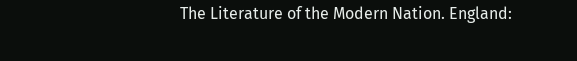The Literature of the Modern Nation. England: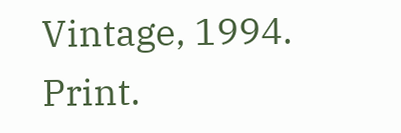Vintage, 1994. Print.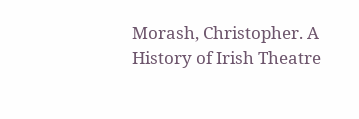Morash, Christopher. A History of Irish Theatre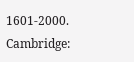1601-2000. Cambridge: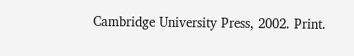Cambridge University Press, 2002. Print.